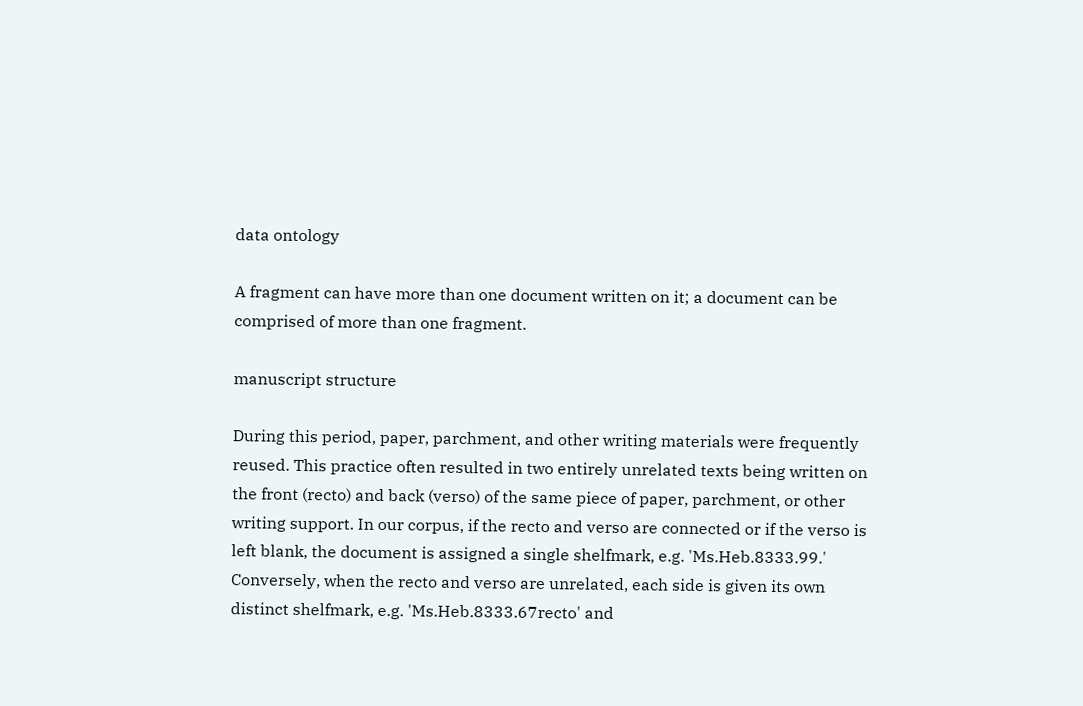data ontology

A fragment can have more than one document written on it; a document can be comprised of more than one fragment.

manuscript structure

During this period, paper, parchment, and other writing materials were frequently reused. This practice often resulted in two entirely unrelated texts being written on the front (recto) and back (verso) of the same piece of paper, parchment, or other writing support. In our corpus, if the recto and verso are connected or if the verso is left blank, the document is assigned a single shelfmark, e.g. 'Ms.Heb.8333.99.' Conversely, when the recto and verso are unrelated, each side is given its own distinct shelfmark, e.g. 'Ms.Heb.8333.67recto' and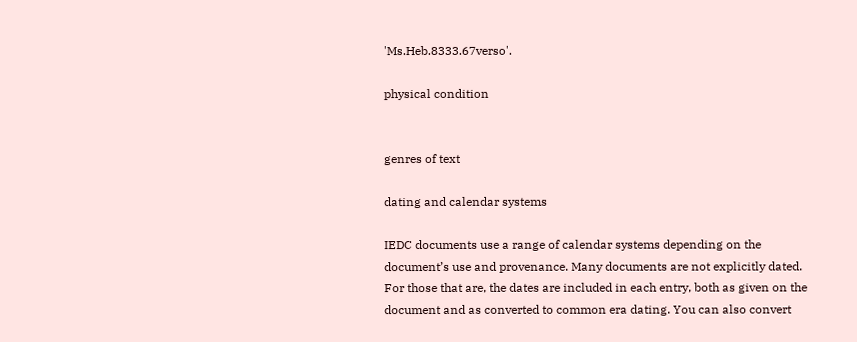'Ms.Heb.8333.67verso'.

physical condition


genres of text

dating and calendar systems

IEDC documents use a range of calendar systems depending on the document’s use and provenance. Many documents are not explicitly dated. For those that are, the dates are included in each entry, both as given on the document and as converted to common era dating. You can also convert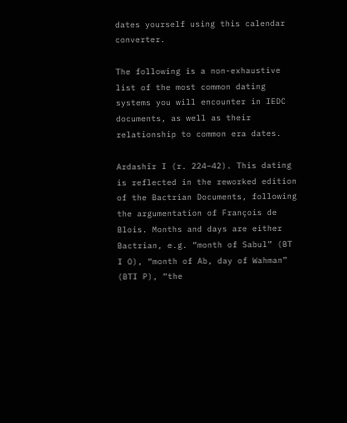dates yourself using this calendar converter.

The following is a non-exhaustive list of the most common dating systems you will encounter in IEDC documents, as well as their relationship to common era dates.

Ardashīr I (r. 224–42). This dating is reflected in the reworked edition of the Bactrian Documents, following the argumentation of François de Blois. Months and days are either Bactrian, e.g. “month of Sabul” (BT I O), “month of Ab, day of Wahman” (BTI P), “the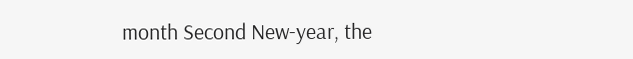month Second New-year, the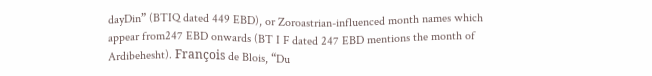dayDin” (BTIQ dated 449 EBD), or Zoroastrian-influenced month names which appear from247 EBD onwards (BT I F dated 247 EBD mentions the month of Ardibehesht). François de Blois, “Du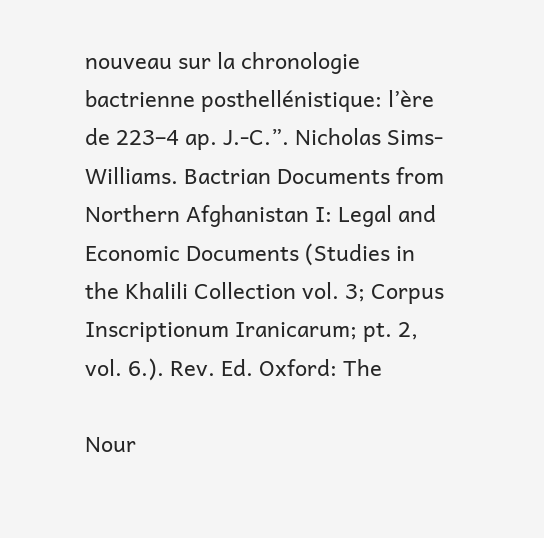nouveau sur la chronologie bactrienne posthellénistique: l’ère de 223–4 ap. J.-C.”. Nicholas Sims-Williams. Bactrian Documents from Northern Afghanistan I: Legal and Economic Documents (Studies in the Khalili Collection vol. 3; Corpus Inscriptionum Iranicarum; pt. 2, vol. 6.). Rev. Ed. Oxford: The

Nour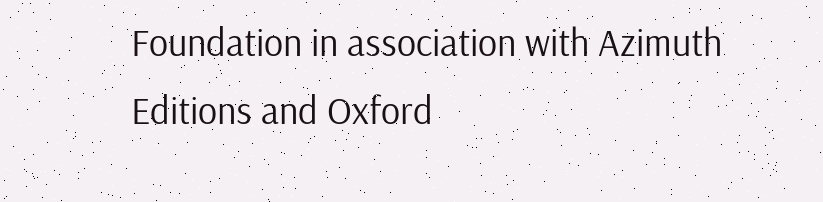Foundation in association with Azimuth Editions and Oxford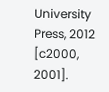University Press, 2012 [c2000, 2001].